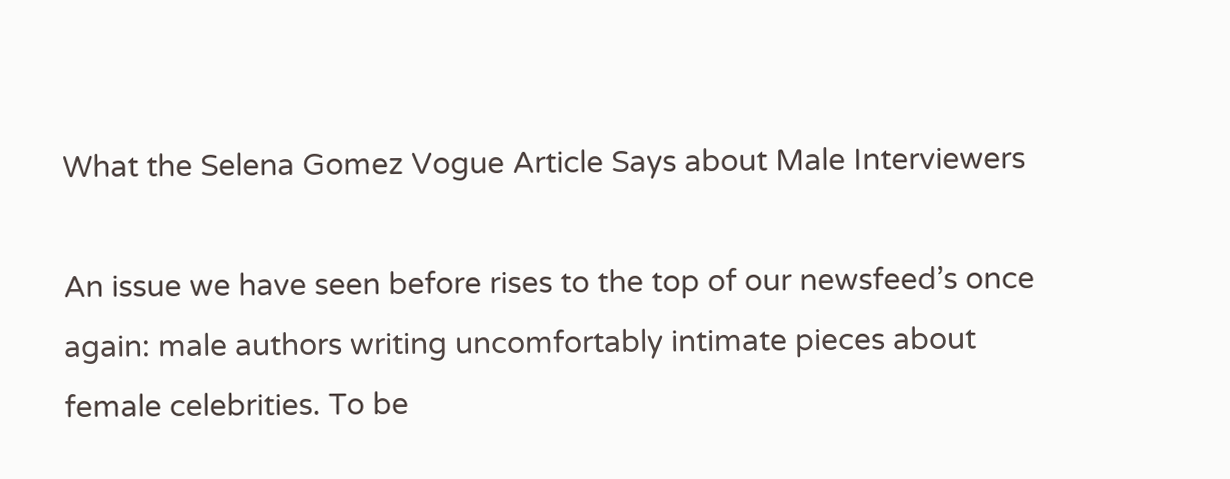What the Selena Gomez Vogue Article Says about Male Interviewers

An issue we have seen before rises to the top of our newsfeed’s once again: male authors writing uncomfortably intimate pieces about female celebrities. To be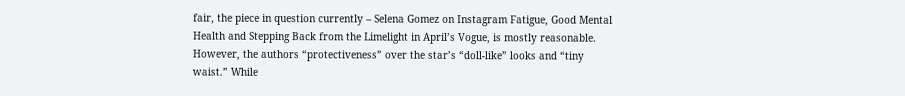fair, the piece in question currently – Selena Gomez on Instagram Fatigue, Good Mental Health and Stepping Back from the Limelight in April’s Vogue, is mostly reasonable. However, the authors “protectiveness” over the star’s “doll-like” looks and “tiny waist.” While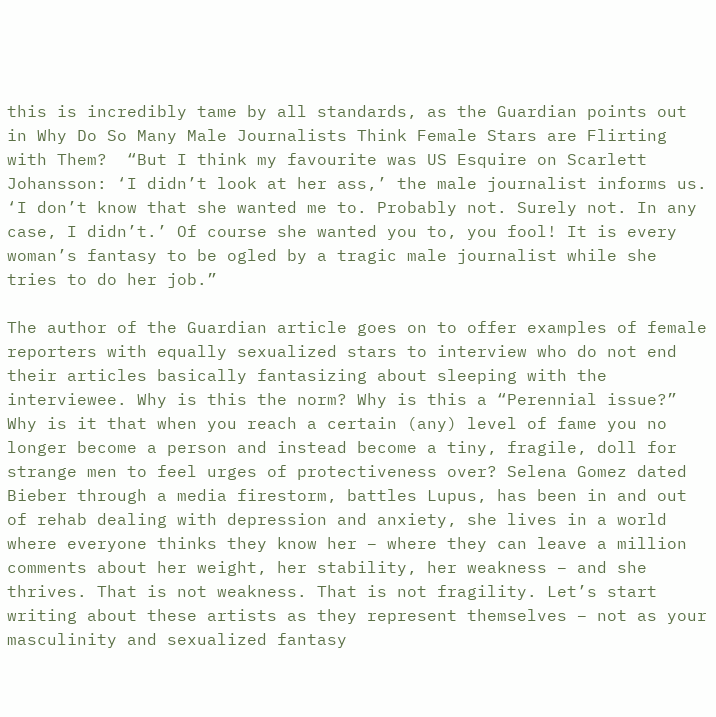this is incredibly tame by all standards, as the Guardian points out in Why Do So Many Male Journalists Think Female Stars are Flirting with Them?  “But I think my favourite was US Esquire on Scarlett Johansson: ‘I didn’t look at her ass,’ the male journalist informs us. ‘I don’t know that she wanted me to. Probably not. Surely not. In any case, I didn’t.’ Of course she wanted you to, you fool! It is every woman’s fantasy to be ogled by a tragic male journalist while she tries to do her job.”

The author of the Guardian article goes on to offer examples of female reporters with equally sexualized stars to interview who do not end their articles basically fantasizing about sleeping with the interviewee. Why is this the norm? Why is this a “Perennial issue?” Why is it that when you reach a certain (any) level of fame you no longer become a person and instead become a tiny, fragile, doll for strange men to feel urges of protectiveness over? Selena Gomez dated Bieber through a media firestorm, battles Lupus, has been in and out of rehab dealing with depression and anxiety, she lives in a world where everyone thinks they know her – where they can leave a million comments about her weight, her stability, her weakness – and she thrives. That is not weakness. That is not fragility. Let’s start writing about these artists as they represent themselves – not as your masculinity and sexualized fantasy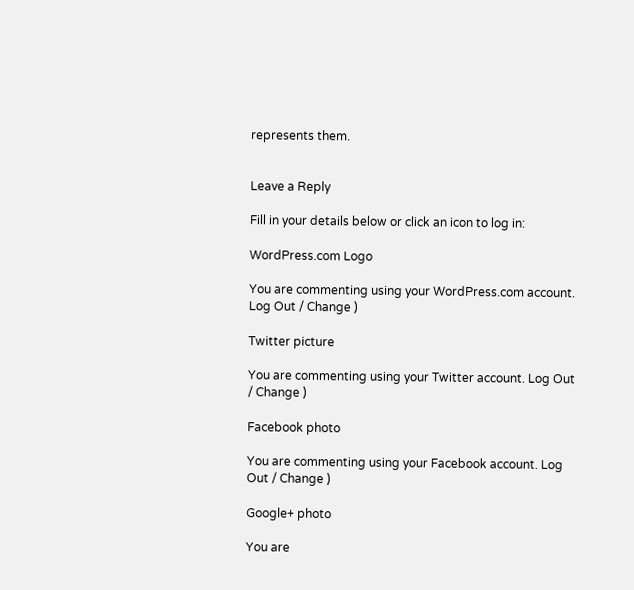represents them.


Leave a Reply

Fill in your details below or click an icon to log in:

WordPress.com Logo

You are commenting using your WordPress.com account. Log Out / Change )

Twitter picture

You are commenting using your Twitter account. Log Out / Change )

Facebook photo

You are commenting using your Facebook account. Log Out / Change )

Google+ photo

You are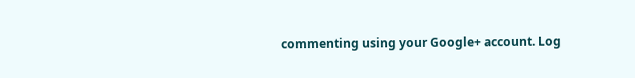commenting using your Google+ account. Log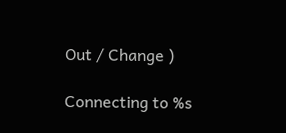Out / Change )

Connecting to %s